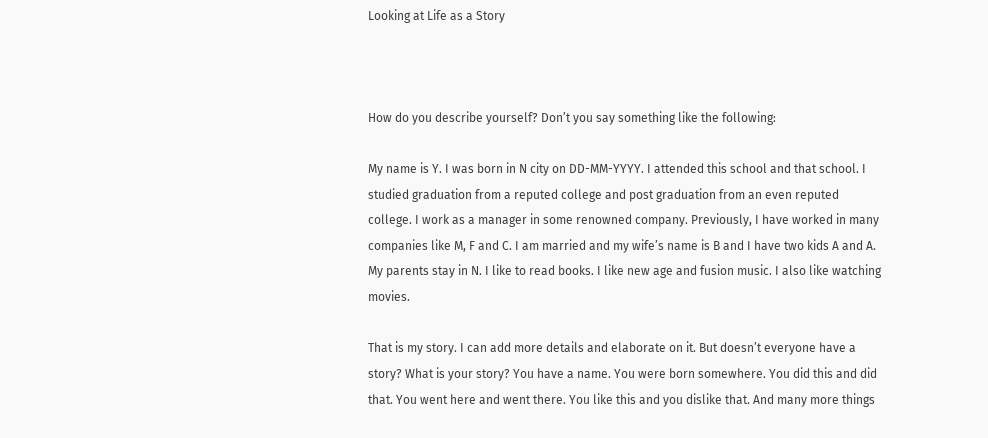Looking at Life as a Story



How do you describe yourself? Don’t you say something like the following:

My name is Y. I was born in N city on DD-MM-YYYY. I attended this school and that school. I studied graduation from a reputed college and post graduation from an even reputed college. I work as a manager in some renowned company. Previously, I have worked in many companies like M, F and C. I am married and my wife’s name is B and I have two kids A and A. My parents stay in N. I like to read books. I like new age and fusion music. I also like watching movies.

That is my story. I can add more details and elaborate on it. But doesn’t everyone have a story? What is your story? You have a name. You were born somewhere. You did this and did that. You went here and went there. You like this and you dislike that. And many more things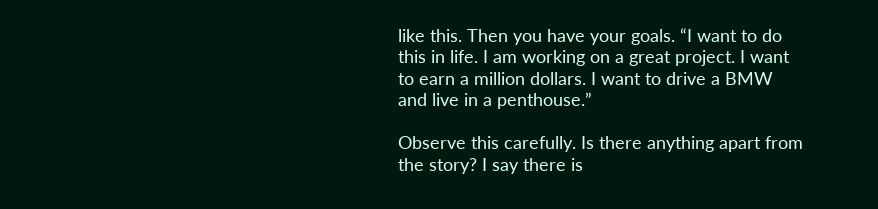like this. Then you have your goals. “I want to do this in life. I am working on a great project. I want to earn a million dollars. I want to drive a BMW and live in a penthouse.”

Observe this carefully. Is there anything apart from the story? I say there is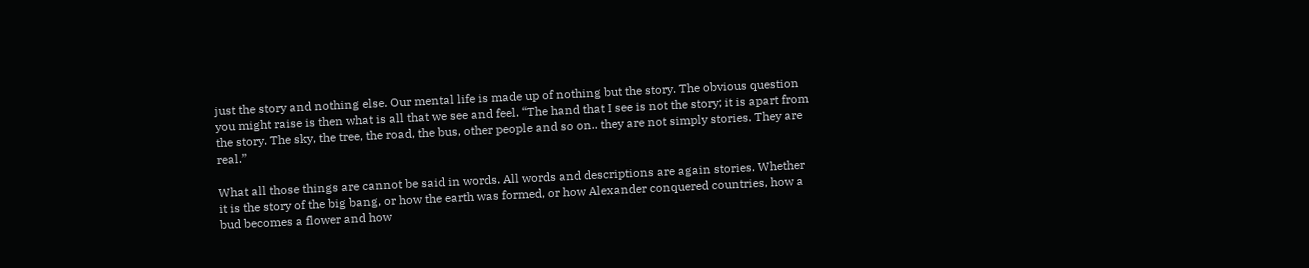just the story and nothing else. Our mental life is made up of nothing but the story. The obvious question you might raise is then what is all that we see and feel. “The hand that I see is not the story; it is apart from the story. The sky, the tree, the road, the bus, other people and so on.. they are not simply stories. They are real.”

What all those things are cannot be said in words. All words and descriptions are again stories. Whether it is the story of the big bang, or how the earth was formed, or how Alexander conquered countries, how a bud becomes a flower and how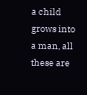a child grows into a man, all these are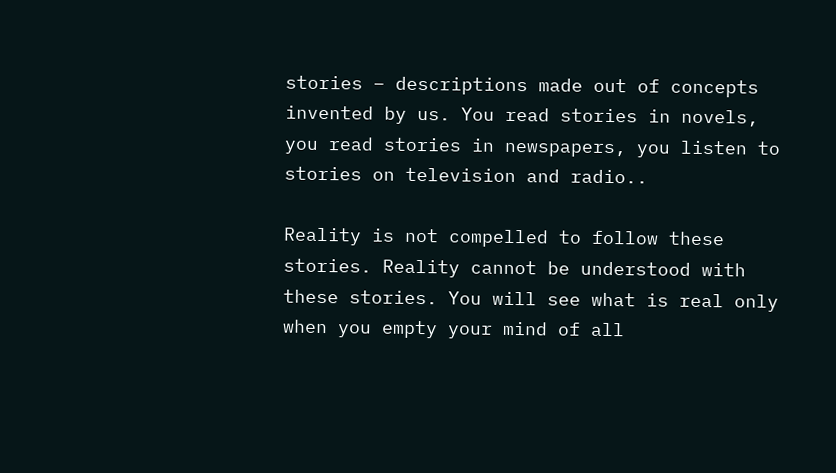stories – descriptions made out of concepts invented by us. You read stories in novels, you read stories in newspapers, you listen to stories on television and radio..

Reality is not compelled to follow these stories. Reality cannot be understood with these stories. You will see what is real only when you empty your mind of all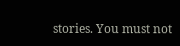stories. You must not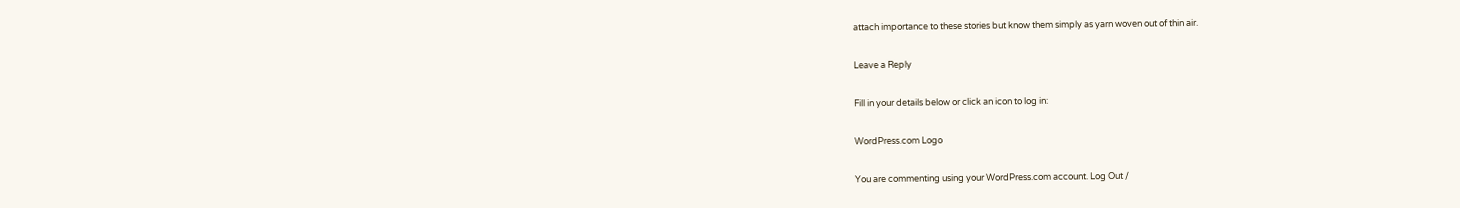attach importance to these stories but know them simply as yarn woven out of thin air.

Leave a Reply

Fill in your details below or click an icon to log in:

WordPress.com Logo

You are commenting using your WordPress.com account. Log Out /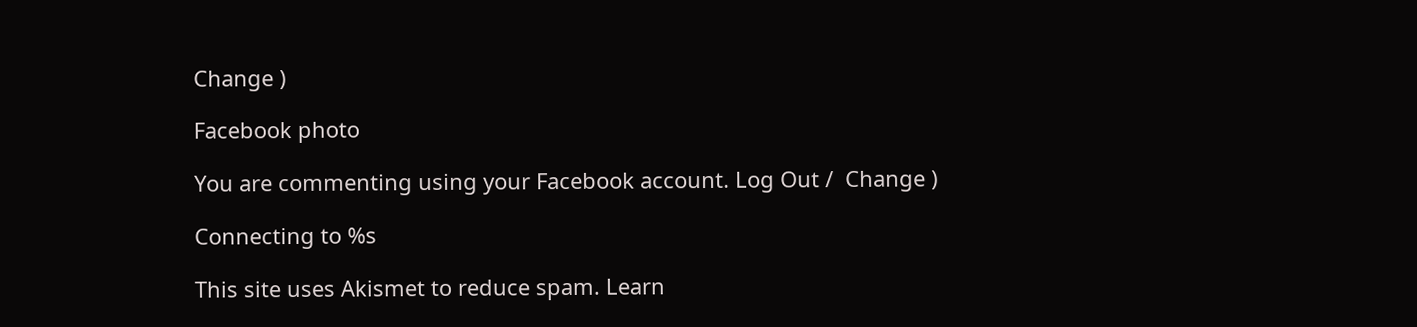Change )

Facebook photo

You are commenting using your Facebook account. Log Out /  Change )

Connecting to %s

This site uses Akismet to reduce spam. Learn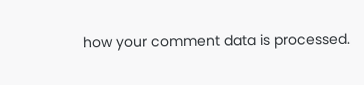how your comment data is processed.